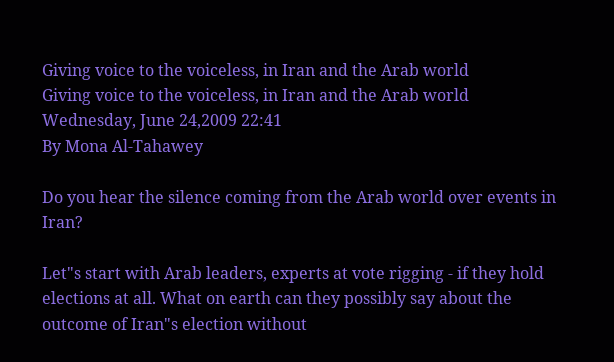Giving voice to the voiceless, in Iran and the Arab world
Giving voice to the voiceless, in Iran and the Arab world
Wednesday, June 24,2009 22:41
By Mona Al-Tahawey

Do you hear the silence coming from the Arab world over events in Iran?

Let"s start with Arab leaders, experts at vote rigging - if they hold elections at all. What on earth can they possibly say about the outcome of Iran"s election without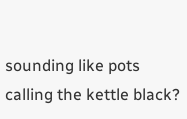sounding like pots calling the kettle black?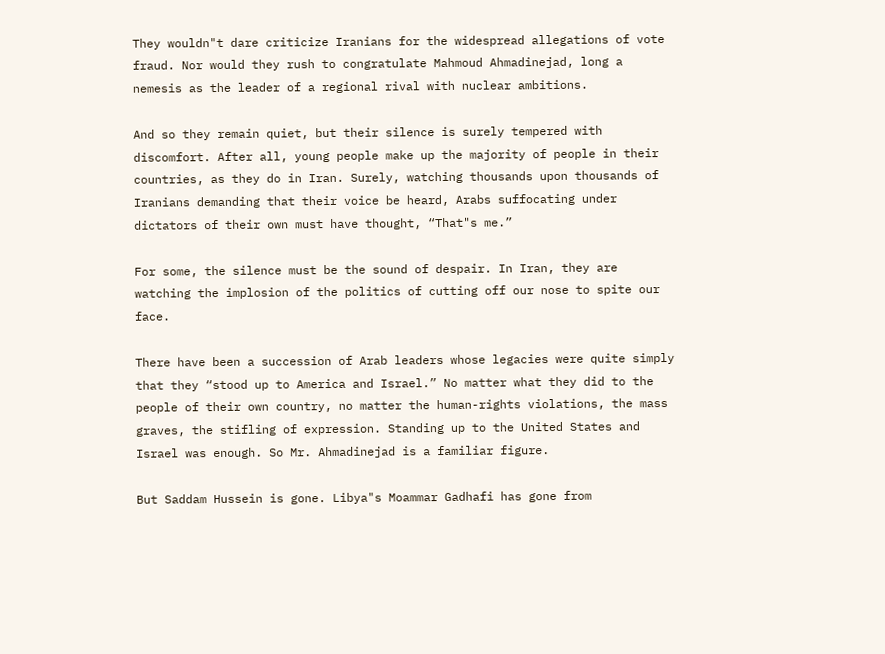They wouldn"t dare criticize Iranians for the widespread allegations of vote fraud. Nor would they rush to congratulate Mahmoud Ahmadinejad, long a nemesis as the leader of a regional rival with nuclear ambitions.

And so they remain quiet, but their silence is surely tempered with discomfort. After all, young people make up the majority of people in their countries, as they do in Iran. Surely, watching thousands upon thousands of Iranians demanding that their voice be heard, Arabs suffocating under dictators of their own must have thought, “That"s me.”

For some, the silence must be the sound of despair. In Iran, they are watching the implosion of the politics of cutting off our nose to spite our face.

There have been a succession of Arab leaders whose legacies were quite simply that they “stood up to America and Israel.” No matter what they did to the people of their own country, no matter the human-rights violations, the mass graves, the stifling of expression. Standing up to the United States and Israel was enough. So Mr. Ahmadinejad is a familiar figure.

But Saddam Hussein is gone. Libya"s Moammar Gadhafi has gone from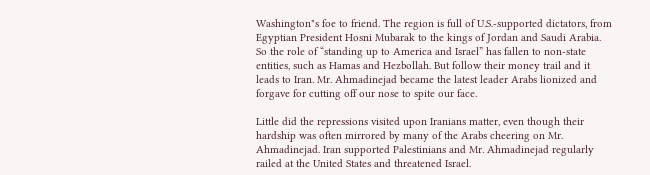Washington"s foe to friend. The region is full of U.S.-supported dictators, from Egyptian President Hosni Mubarak to the kings of Jordan and Saudi Arabia. So the role of “standing up to America and Israel” has fallen to non-state entities, such as Hamas and Hezbollah. But follow their money trail and it leads to Iran. Mr. Ahmadinejad became the latest leader Arabs lionized and forgave for cutting off our nose to spite our face.

Little did the repressions visited upon Iranians matter, even though their hardship was often mirrored by many of the Arabs cheering on Mr. Ahmadinejad. Iran supported Palestinians and Mr. Ahmadinejad regularly railed at the United States and threatened Israel.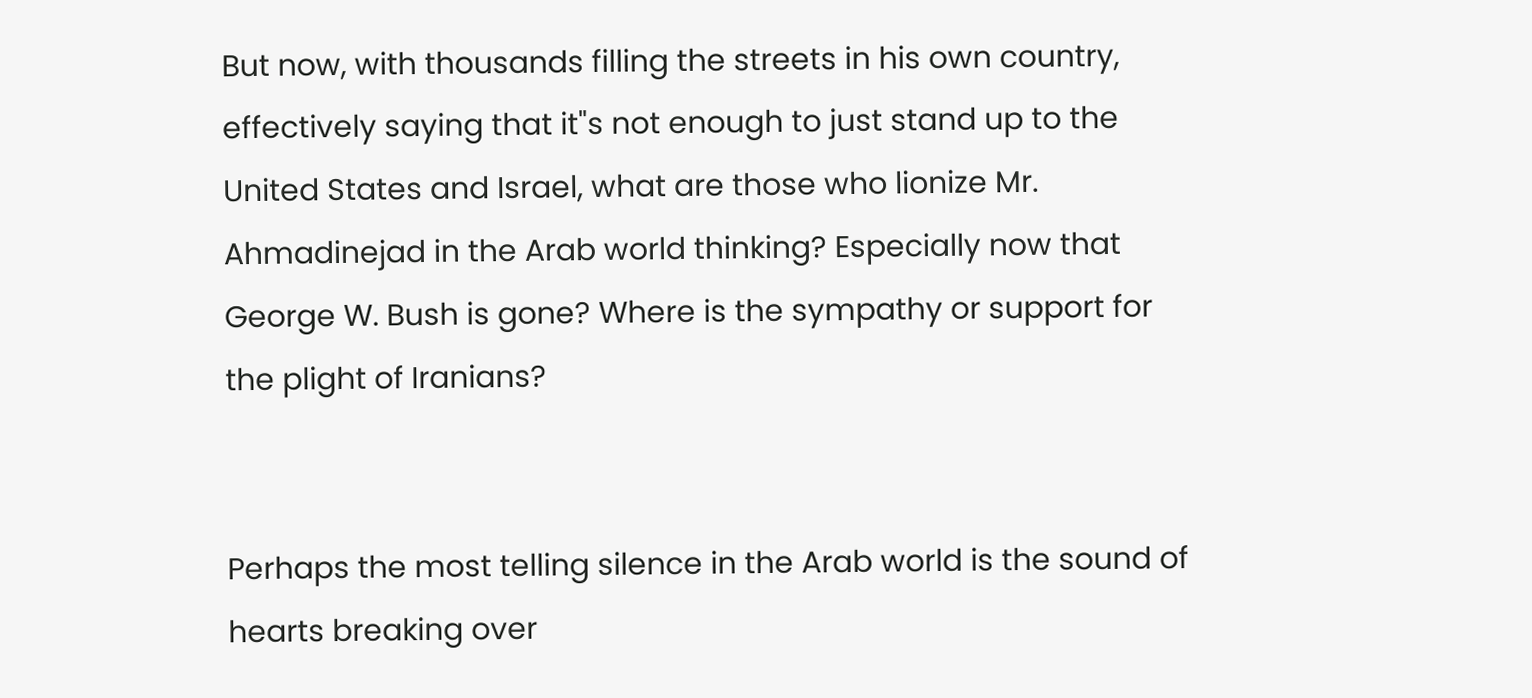But now, with thousands filling the streets in his own country, effectively saying that it"s not enough to just stand up to the United States and Israel, what are those who lionize Mr. Ahmadinejad in the Arab world thinking? Especially now that George W. Bush is gone? Where is the sympathy or support for the plight of Iranians?


Perhaps the most telling silence in the Arab world is the sound of hearts breaking over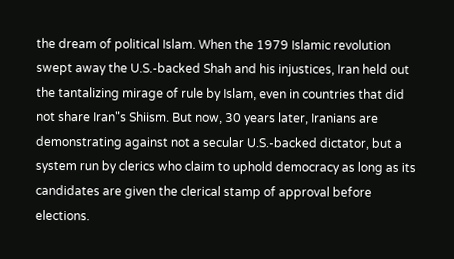the dream of political Islam. When the 1979 Islamic revolution swept away the U.S.-backed Shah and his injustices, Iran held out the tantalizing mirage of rule by Islam, even in countries that did not share Iran"s Shiism. But now, 30 years later, Iranians are demonstrating against not a secular U.S.-backed dictator, but a system run by clerics who claim to uphold democracy as long as its candidates are given the clerical stamp of approval before elections.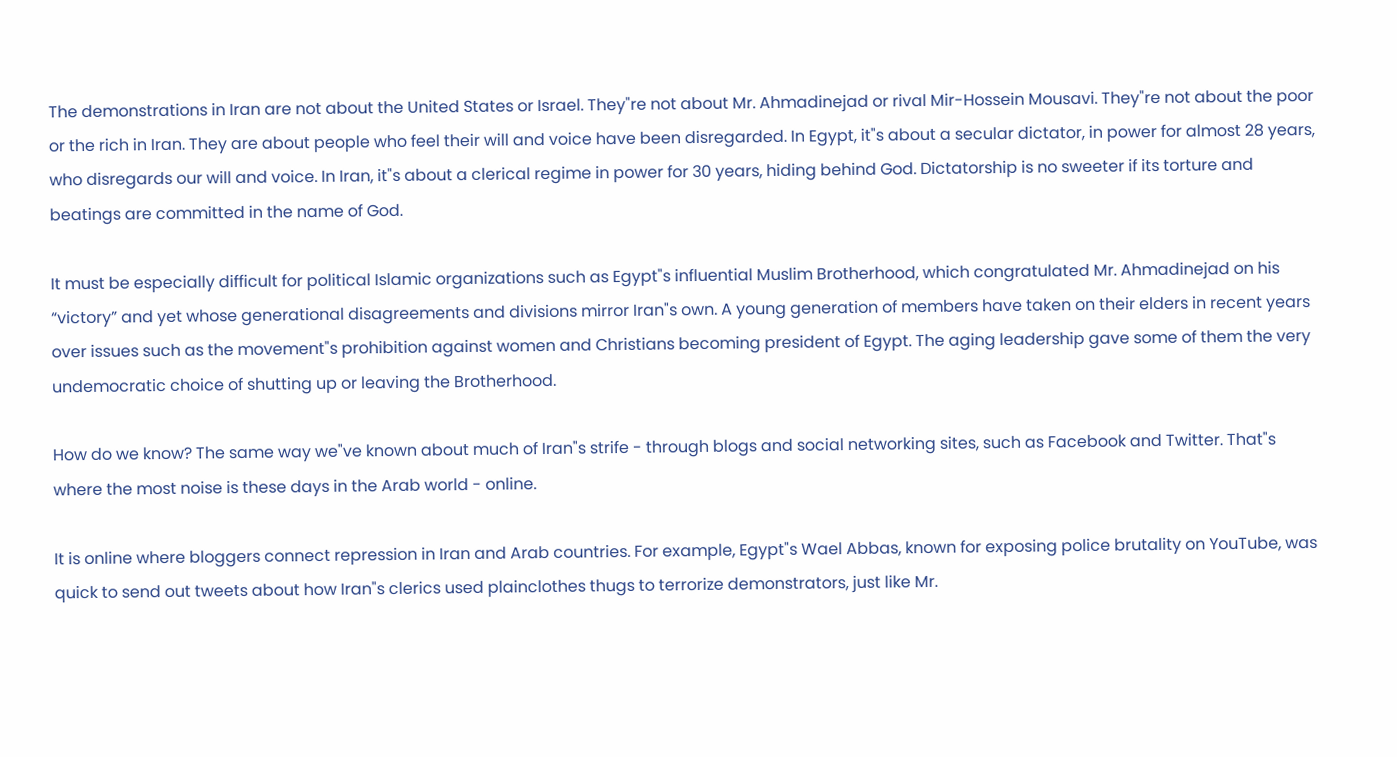The demonstrations in Iran are not about the United States or Israel. They"re not about Mr. Ahmadinejad or rival Mir-Hossein Mousavi. They"re not about the poor or the rich in Iran. They are about people who feel their will and voice have been disregarded. In Egypt, it"s about a secular dictator, in power for almost 28 years, who disregards our will and voice. In Iran, it"s about a clerical regime in power for 30 years, hiding behind God. Dictatorship is no sweeter if its torture and beatings are committed in the name of God.

It must be especially difficult for political Islamic organizations such as Egypt"s influential Muslim Brotherhood, which congratulated Mr. Ahmadinejad on his “victory” and yet whose generational disagreements and divisions mirror Iran"s own. A young generation of members have taken on their elders in recent years over issues such as the movement"s prohibition against women and Christians becoming president of Egypt. The aging leadership gave some of them the very undemocratic choice of shutting up or leaving the Brotherhood.

How do we know? The same way we"ve known about much of Iran"s strife - through blogs and social networking sites, such as Facebook and Twitter. That"s where the most noise is these days in the Arab world - online.

It is online where bloggers connect repression in Iran and Arab countries. For example, Egypt"s Wael Abbas, known for exposing police brutality on YouTube, was quick to send out tweets about how Iran"s clerics used plainclothes thugs to terrorize demonstrators, just like Mr.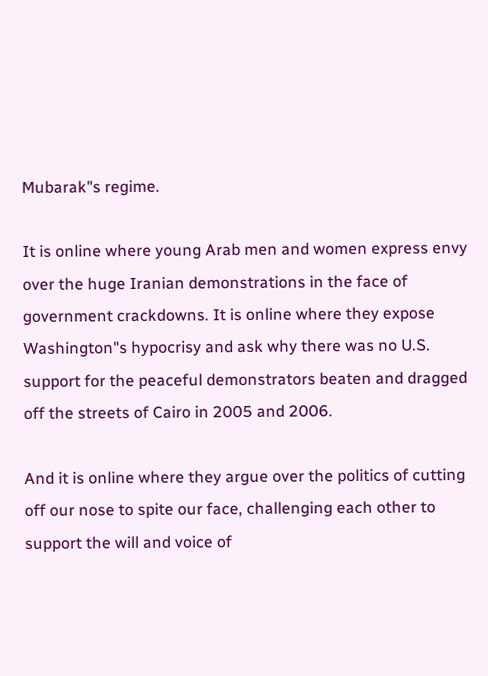Mubarak"s regime.

It is online where young Arab men and women express envy over the huge Iranian demonstrations in the face of government crackdowns. It is online where they expose Washington"s hypocrisy and ask why there was no U.S. support for the peaceful demonstrators beaten and dragged off the streets of Cairo in 2005 and 2006.

And it is online where they argue over the politics of cutting off our nose to spite our face, challenging each other to support the will and voice of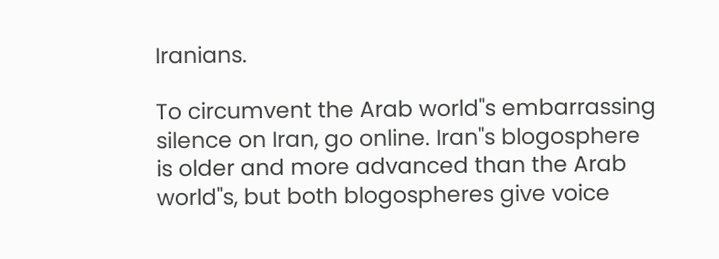Iranians.

To circumvent the Arab world"s embarrassing silence on Iran, go online. Iran"s blogosphere is older and more advanced than the Arab world"s, but both blogospheres give voice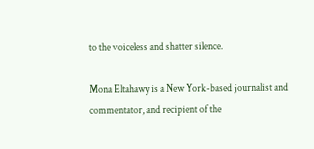to the voiceless and shatter silence.

Mona Eltahawy is a New York-based journalist and commentator, and recipient of the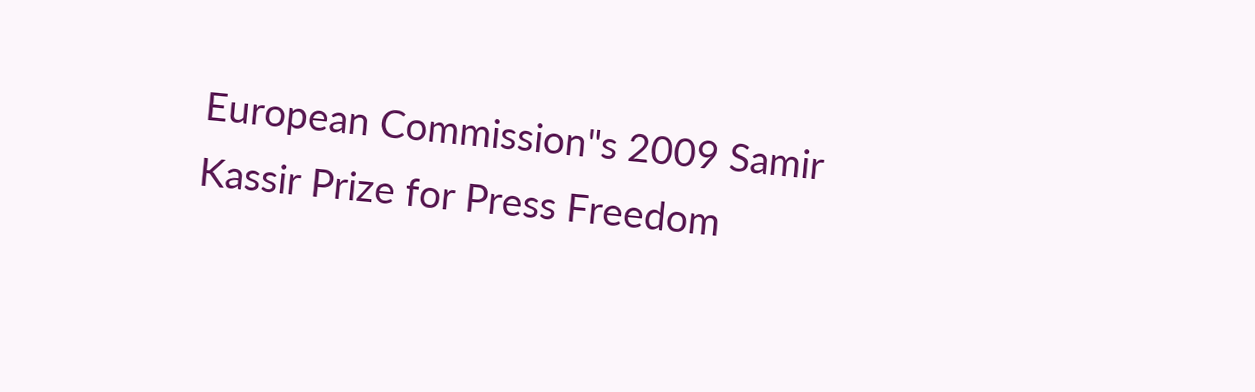European Commission"s 2009 Samir Kassir Prize for Press Freedom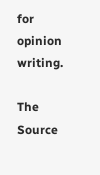for opinion writing.

The Source